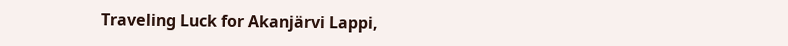Traveling Luck for Akanjärvi Lappi,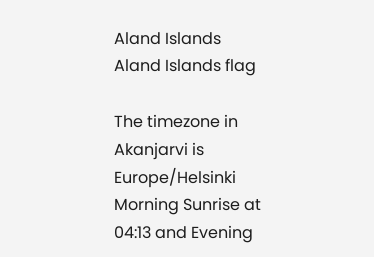Aland Islands Aland Islands flag

The timezone in Akanjarvi is Europe/Helsinki
Morning Sunrise at 04:13 and Evening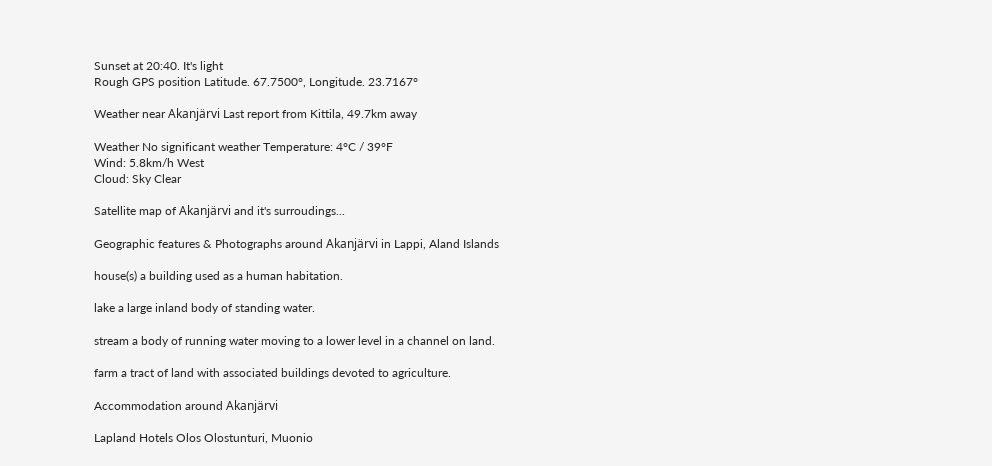Sunset at 20:40. It's light
Rough GPS position Latitude. 67.7500°, Longitude. 23.7167°

Weather near Akanjärvi Last report from Kittila, 49.7km away

Weather No significant weather Temperature: 4°C / 39°F
Wind: 5.8km/h West
Cloud: Sky Clear

Satellite map of Akanjärvi and it's surroudings...

Geographic features & Photographs around Akanjärvi in Lappi, Aland Islands

house(s) a building used as a human habitation.

lake a large inland body of standing water.

stream a body of running water moving to a lower level in a channel on land.

farm a tract of land with associated buildings devoted to agriculture.

Accommodation around Akanjärvi

Lapland Hotels Olos Olostunturi, Muonio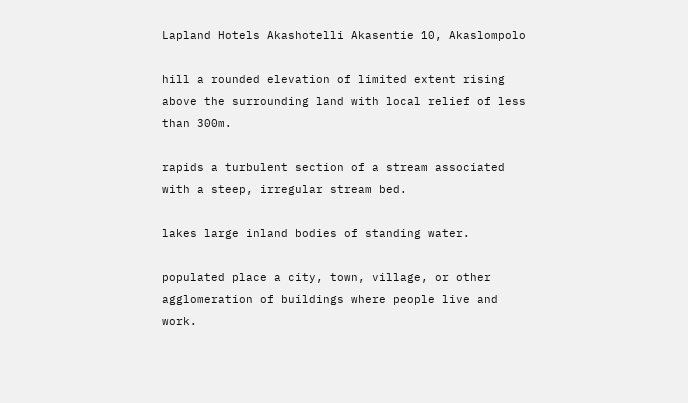Lapland Hotels Akashotelli Akasentie 10, Akaslompolo

hill a rounded elevation of limited extent rising above the surrounding land with local relief of less than 300m.

rapids a turbulent section of a stream associated with a steep, irregular stream bed.

lakes large inland bodies of standing water.

populated place a city, town, village, or other agglomeration of buildings where people live and work.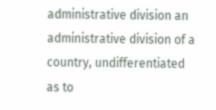administrative division an administrative division of a country, undifferentiated as to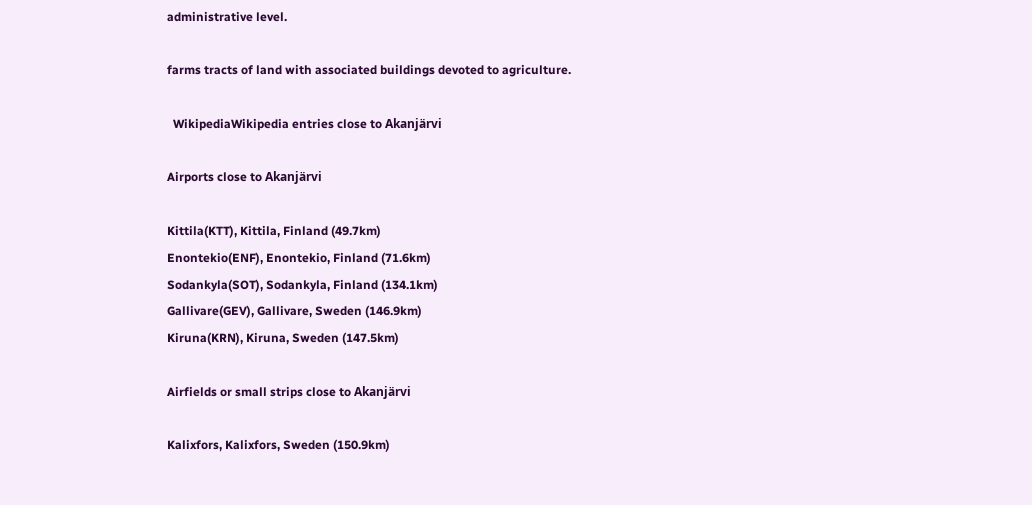administrative level.

farms tracts of land with associated buildings devoted to agriculture.

  WikipediaWikipedia entries close to Akanjärvi

Airports close to Akanjärvi

Kittila(KTT), Kittila, Finland (49.7km)
Enontekio(ENF), Enontekio, Finland (71.6km)
Sodankyla(SOT), Sodankyla, Finland (134.1km)
Gallivare(GEV), Gallivare, Sweden (146.9km)
Kiruna(KRN), Kiruna, Sweden (147.5km)

Airfields or small strips close to Akanjärvi

Kalixfors, Kalixfors, Sweden (150.9km)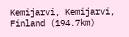Kemijarvi, Kemijarvi, Finland (194.7km)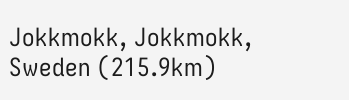Jokkmokk, Jokkmokk, Sweden (215.9km)